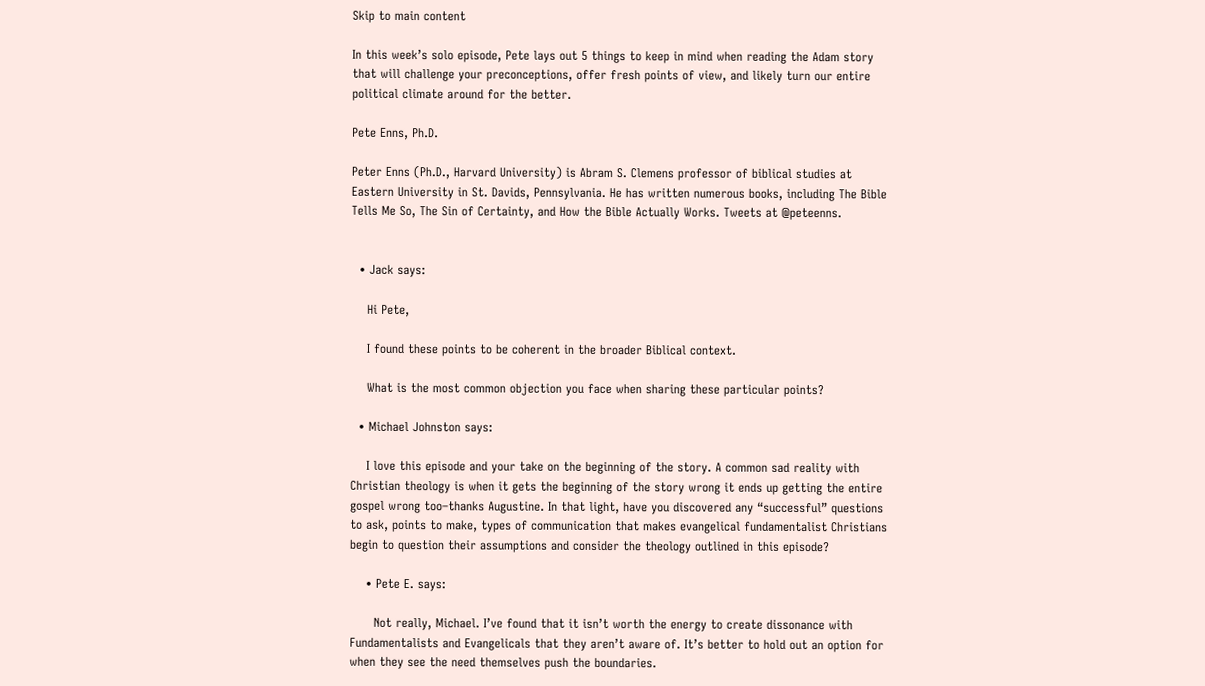Skip to main content

In this week’s solo episode, Pete lays out 5 things to keep in mind when reading the Adam story that will challenge your preconceptions, offer fresh points of view, and likely turn our entire political climate around for the better.

Pete Enns, Ph.D.

Peter Enns (Ph.D., Harvard University) is Abram S. Clemens professor of biblical studies at Eastern University in St. Davids, Pennsylvania. He has written numerous books, including The Bible Tells Me So, The Sin of Certainty, and How the Bible Actually Works. Tweets at @peteenns.


  • Jack says:

    Hi Pete,

    I found these points to be coherent in the broader Biblical context.

    What is the most common objection you face when sharing these particular points?

  • Michael Johnston says:

    I love this episode and your take on the beginning of the story. A common sad reality with Christian theology is when it gets the beginning of the story wrong it ends up getting the entire gospel wrong too–thanks Augustine. In that light, have you discovered any “successful” questions to ask, points to make, types of communication that makes evangelical fundamentalist Christians begin to question their assumptions and consider the theology outlined in this episode?

    • Pete E. says:

      Not really, Michael. I’ve found that it isn’t worth the energy to create dissonance with Fundamentalists and Evangelicals that they aren’t aware of. It’s better to hold out an option for when they see the need themselves push the boundaries.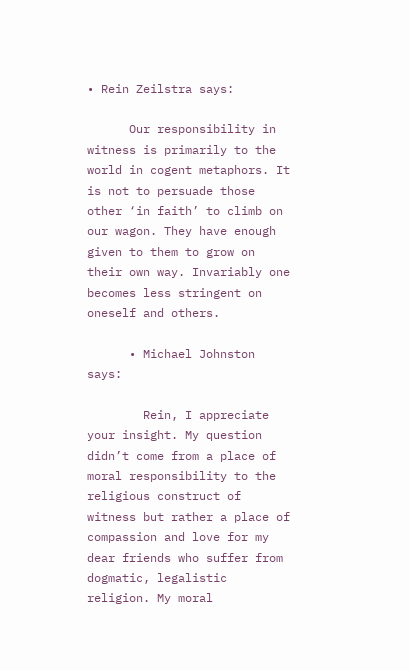• Rein Zeilstra says:

      Our responsibility in witness is primarily to the world in cogent metaphors. It is not to persuade those other ‘in faith’ to climb on our wagon. They have enough given to them to grow on their own way. Invariably one becomes less stringent on oneself and others.

      • Michael Johnston says:

        Rein, I appreciate your insight. My question didn’t come from a place of moral responsibility to the religious construct of witness but rather a place of compassion and love for my dear friends who suffer from dogmatic, legalistic religion. My moral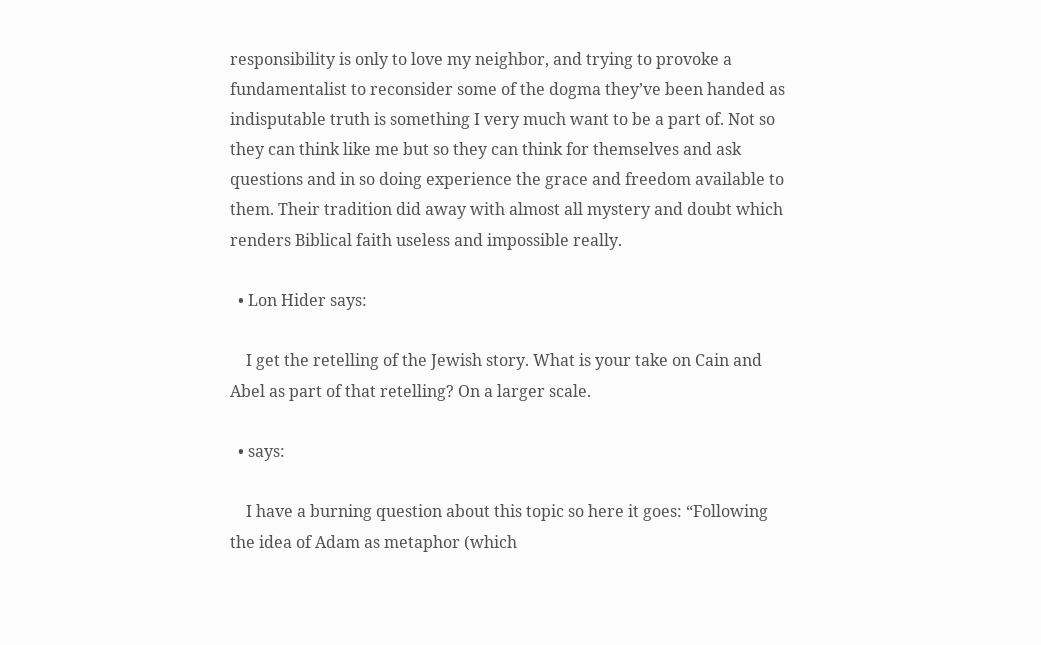responsibility is only to love my neighbor, and trying to provoke a fundamentalist to reconsider some of the dogma they’ve been handed as indisputable truth is something I very much want to be a part of. Not so they can think like me but so they can think for themselves and ask questions and in so doing experience the grace and freedom available to them. Their tradition did away with almost all mystery and doubt which renders Biblical faith useless and impossible really.

  • Lon Hider says:

    I get the retelling of the Jewish story. What is your take on Cain and Abel as part of that retelling? On a larger scale.

  • says:

    I have a burning question about this topic so here it goes: “Following the idea of Adam as metaphor (which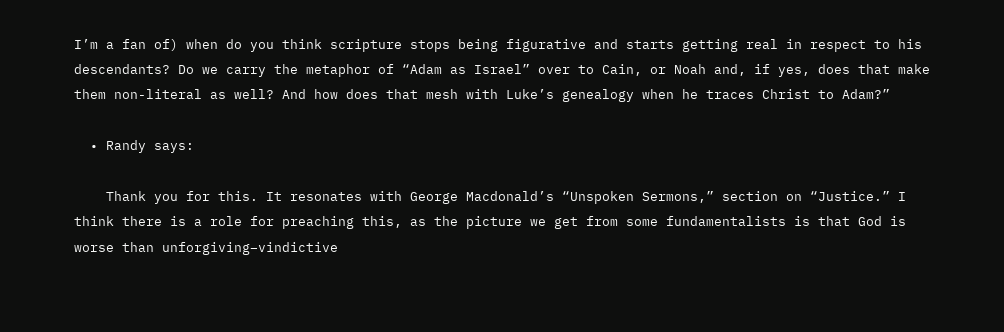I’m a fan of) when do you think scripture stops being figurative and starts getting real in respect to his descendants? Do we carry the metaphor of “Adam as Israel” over to Cain, or Noah and, if yes, does that make them non-literal as well? And how does that mesh with Luke’s genealogy when he traces Christ to Adam?”

  • Randy says:

    Thank you for this. It resonates with George Macdonald’s “Unspoken Sermons,” section on “Justice.” I think there is a role for preaching this, as the picture we get from some fundamentalists is that God is worse than unforgiving–vindictive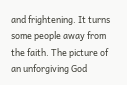and frightening. It turns some people away from the faith. The picture of an unforgiving God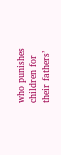who punishes children for their fathers’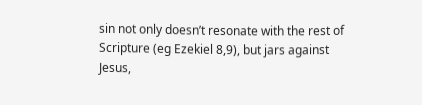sin not only doesn’t resonate with the rest of Scripture (eg Ezekiel 8,9), but jars against Jesus,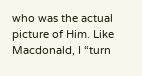who was the actual picture of Him. Like Macdonald, I “turn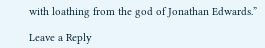with loathing from the god of Jonathan Edwards.”

Leave a Reply